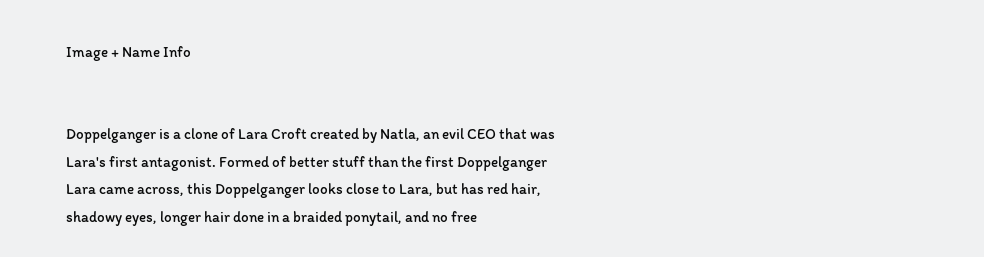Image + Name Info


Doppelganger is a clone of Lara Croft created by Natla, an evil CEO that was Lara's first antagonist. Formed of better stuff than the first Doppelganger Lara came across, this Doppelganger looks close to Lara, but has red hair, shadowy eyes, longer hair done in a braided ponytail, and no free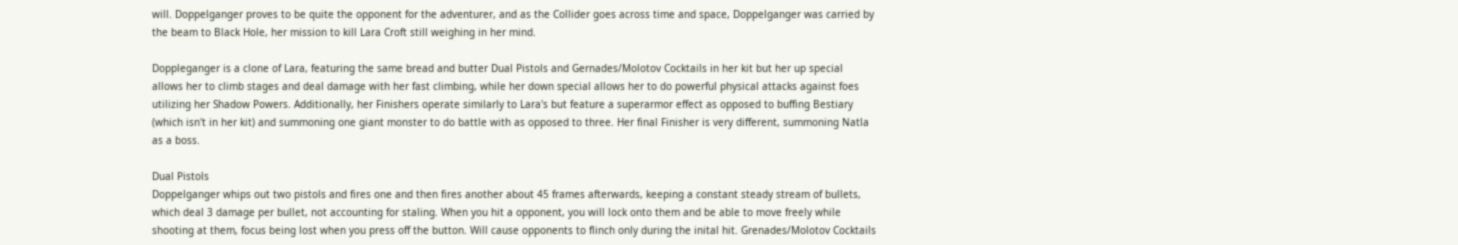will. Doppelganger proves to be quite the opponent for the adventurer, and as the Collider goes across time and space, Doppelganger was carried by the beam to Black Hole, her mission to kill Lara Croft still weighing in her mind.

Doppleganger is a clone of Lara, featuring the same bread and butter Dual Pistols and Gernades/Molotov Cocktails in her kit but her up special allows her to climb stages and deal damage with her fast climbing, while her down special allows her to do powerful physical attacks against foes utilizing her Shadow Powers. Additionally, her Finishers operate similarly to Lara's but feature a superarmor effect as opposed to buffing Bestiary (which isn't in her kit) and summoning one giant monster to do battle with as opposed to three. Her final Finisher is very different, summoning Natla as a boss.

Dual Pistols
Doppelganger whips out two pistols and fires one and then fires another about 45 frames afterwards, keeping a constant steady stream of bullets, which deal 3 damage per bullet, not accounting for staling. When you hit a opponent, you will lock onto them and be able to move freely while shooting at them, focus being lost when you press off the button. Will cause opponents to flinch only during the inital hit. Grenades/Molotov Cocktails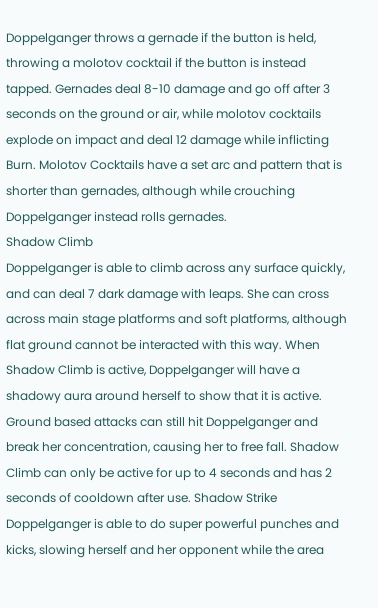Doppelganger throws a gernade if the button is held, throwing a molotov cocktail if the button is instead tapped. Gernades deal 8-10 damage and go off after 3 seconds on the ground or air, while molotov cocktails explode on impact and deal 12 damage while inflicting Burn. Molotov Cocktails have a set arc and pattern that is shorter than gernades, although while crouching Doppelganger instead rolls gernades.
Shadow Climb
Doppelganger is able to climb across any surface quickly, and can deal 7 dark damage with leaps. She can cross across main stage platforms and soft platforms, although flat ground cannot be interacted with this way. When Shadow Climb is active, Doppelganger will have a shadowy aura around herself to show that it is active. Ground based attacks can still hit Doppelganger and break her concentration, causing her to free fall. Shadow Climb can only be active for up to 4 seconds and has 2 seconds of cooldown after use. Shadow Strike
Doppelganger is able to do super powerful punches and kicks, slowing herself and her opponent while the area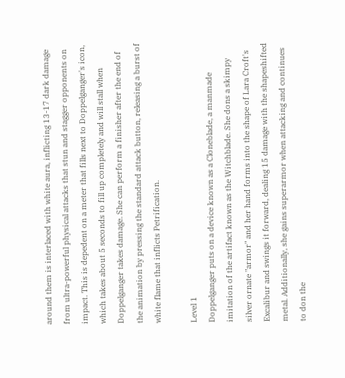around them is interlaced with white aura, inflicting 13-17 dark damage from ultra-powerful physical attacks that stun and stagger opponents on impact. This is depedent on a meter that fills next to Doppelganger's icon, which takes about 5 seconds to fill up completely and will stall when Doppelganger takes damage. She can perform a finisher after the end of the animation by pressing the standard attack button, releasing a burst of white flame that inflicts Petrification.

Level 1
Doppelganger puts on a device known as a Cloneblade, a manmade imitation of the artifact known as the Witchblade. She dons a skimpy silver ornate "armor" and her hand forms into the shape of Lara Croft's Excalibur and swings it forward, dealing 15 damage with the shapeshifted metal. Additionally, she gains superarmor when attacking and continues to don the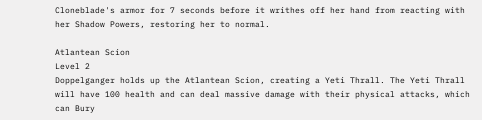Cloneblade's armor for 7 seconds before it writhes off her hand from reacting with her Shadow Powers, restoring her to normal.

Atlantean Scion
Level 2
Doppelganger holds up the Atlantean Scion, creating a Yeti Thrall. The Yeti Thrall will have 100 health and can deal massive damage with their physical attacks, which can Bury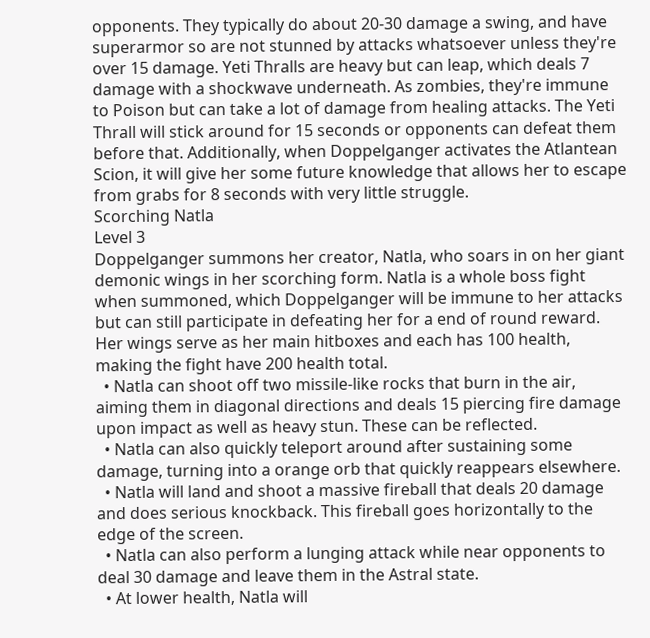opponents. They typically do about 20-30 damage a swing, and have superarmor so are not stunned by attacks whatsoever unless they're over 15 damage. Yeti Thralls are heavy but can leap, which deals 7 damage with a shockwave underneath. As zombies, they're immune to Poison but can take a lot of damage from healing attacks. The Yeti Thrall will stick around for 15 seconds or opponents can defeat them before that. Additionally, when Doppelganger activates the Atlantean Scion, it will give her some future knowledge that allows her to escape from grabs for 8 seconds with very little struggle.
Scorching Natla
Level 3
Doppelganger summons her creator, Natla, who soars in on her giant demonic wings in her scorching form. Natla is a whole boss fight when summoned, which Doppelganger will be immune to her attacks but can still participate in defeating her for a end of round reward. Her wings serve as her main hitboxes and each has 100 health, making the fight have 200 health total.
  • Natla can shoot off two missile-like rocks that burn in the air, aiming them in diagonal directions and deals 15 piercing fire damage upon impact as well as heavy stun. These can be reflected.
  • Natla can also quickly teleport around after sustaining some damage, turning into a orange orb that quickly reappears elsewhere.
  • Natla will land and shoot a massive fireball that deals 20 damage and does serious knockback. This fireball goes horizontally to the edge of the screen.
  • Natla can also perform a lunging attack while near opponents to deal 30 damage and leave them in the Astral state.
  • At lower health, Natla will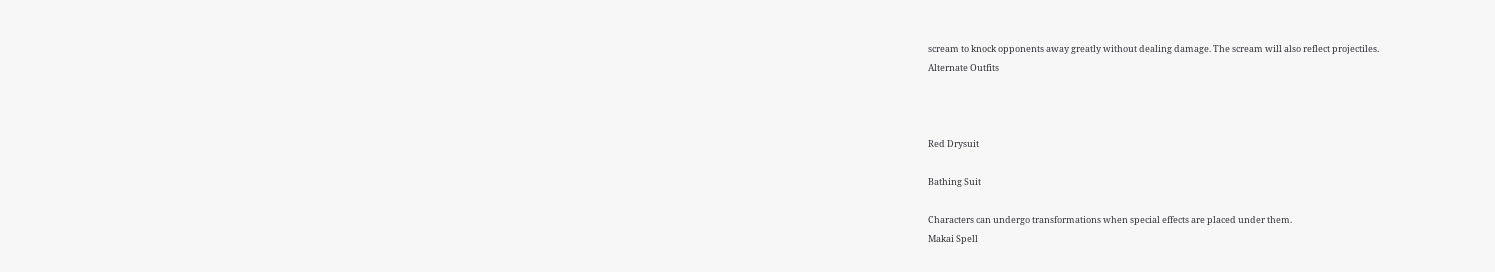scream to knock opponents away greatly without dealing damage. The scream will also reflect projectiles.
Alternate Outfits



Red Drysuit

Bathing Suit

Characters can undergo transformations when special effects are placed under them.
Makai Spell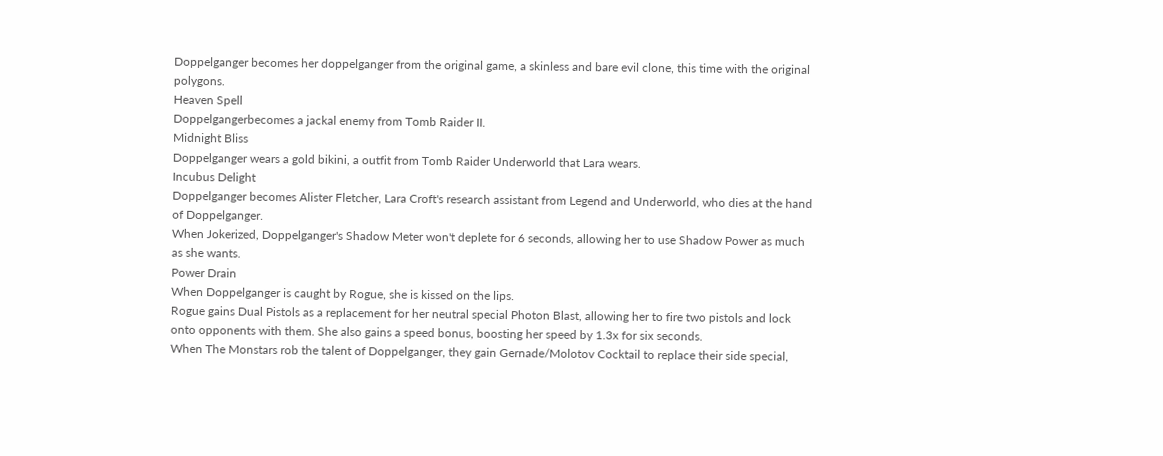Doppelganger becomes her doppelganger from the original game, a skinless and bare evil clone, this time with the original polygons.
Heaven Spell
Doppelgangerbecomes a jackal enemy from Tomb Raider II.
Midnight Bliss
Doppelganger wears a gold bikini, a outfit from Tomb Raider Underworld that Lara wears.
Incubus Delight
Doppelganger becomes Alister Fletcher, Lara Croft's research assistant from Legend and Underworld, who dies at the hand of Doppelganger.
When Jokerized, Doppelganger's Shadow Meter won't deplete for 6 seconds, allowing her to use Shadow Power as much as she wants.
Power Drain
When Doppelganger is caught by Rogue, she is kissed on the lips.
Rogue gains Dual Pistols as a replacement for her neutral special Photon Blast, allowing her to fire two pistols and lock onto opponents with them. She also gains a speed bonus, boosting her speed by 1.3x for six seconds.
When The Monstars rob the talent of Doppelganger, they gain Gernade/Molotov Cocktail to replace their side special,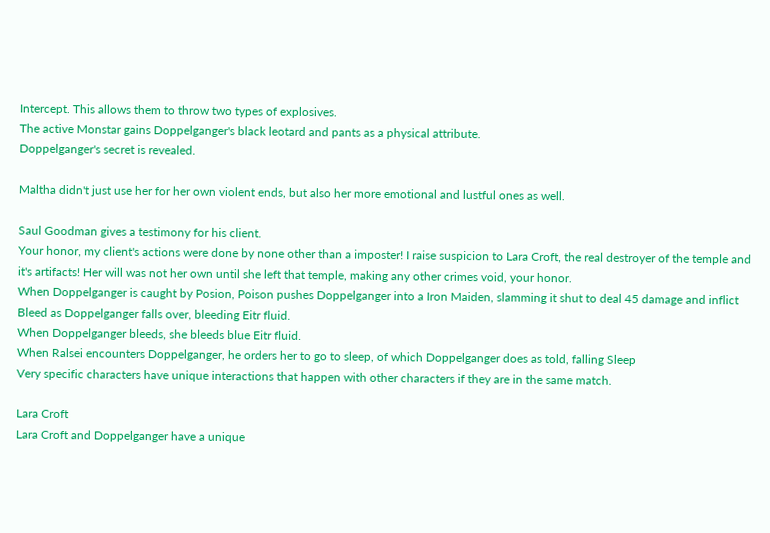Intercept. This allows them to throw two types of explosives.
The active Monstar gains Doppelganger's black leotard and pants as a physical attribute.
Doppelganger's secret is revealed.

Maltha didn't just use her for her own violent ends, but also her more emotional and lustful ones as well.

Saul Goodman gives a testimony for his client.
Your honor, my client's actions were done by none other than a imposter! I raise suspicion to Lara Croft, the real destroyer of the temple and it's artifacts! Her will was not her own until she left that temple, making any other crimes void, your honor.
When Doppelganger is caught by Posion, Poison pushes Doppelganger into a Iron Maiden, slamming it shut to deal 45 damage and inflict Bleed as Doppelganger falls over, bleeding Eitr fluid.
When Doppelganger bleeds, she bleeds blue Eitr fluid.
When Ralsei encounters Doppelganger, he orders her to go to sleep, of which Doppelganger does as told, falling Sleep
Very specific characters have unique interactions that happen with other characters if they are in the same match.

Lara Croft
Lara Croft and Doppelganger have a unique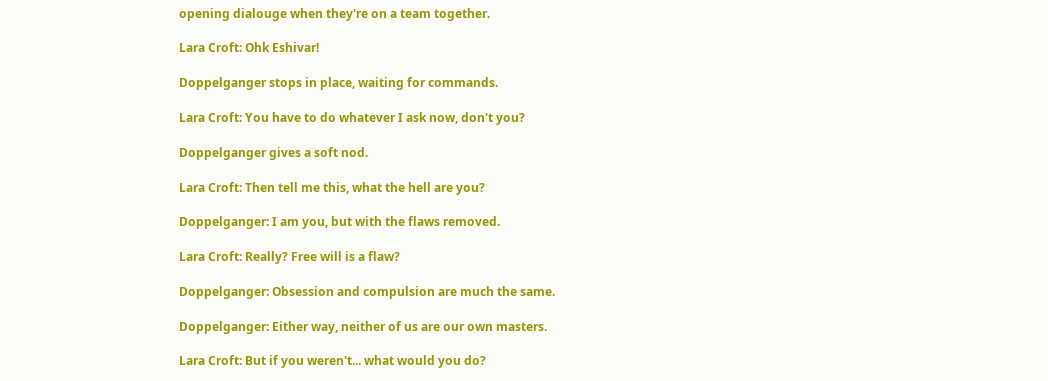opening dialouge when they're on a team together.

Lara Croft: Ohk Eshivar!

Doppelganger stops in place, waiting for commands.

Lara Croft: You have to do whatever I ask now, don't you?

Doppelganger gives a soft nod.

Lara Croft: Then tell me this, what the hell are you?

Doppelganger: I am you, but with the flaws removed.

Lara Croft: Really? Free will is a flaw?

Doppelganger: Obsession and compulsion are much the same.

Doppelganger: Either way, neither of us are our own masters.

Lara Croft: But if you weren't... what would you do?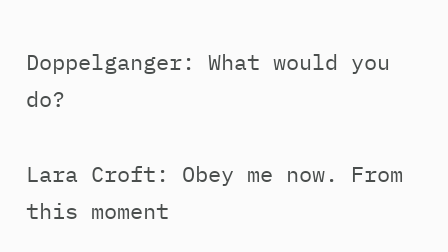Doppelganger: What would you do?

Lara Croft: Obey me now. From this moment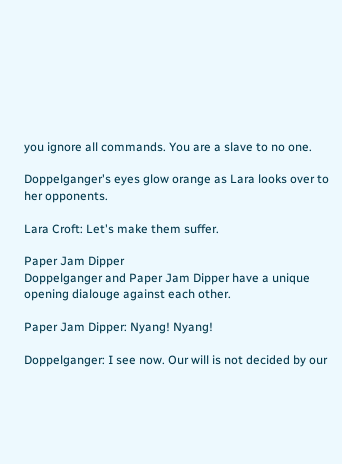you ignore all commands. You are a slave to no one.

Doppelganger's eyes glow orange as Lara looks over to her opponents.

Lara Croft: Let's make them suffer.

Paper Jam Dipper
Doppelganger and Paper Jam Dipper have a unique opening dialouge against each other.

Paper Jam Dipper: Nyang! Nyang!

Doppelganger: I see now. Our will is not decided by our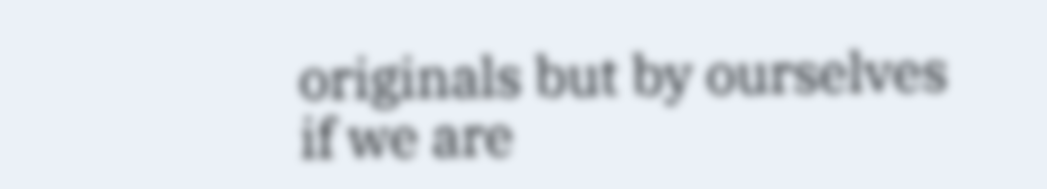originals but by ourselves if we are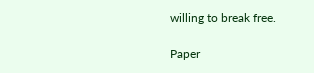willing to break free.

Paper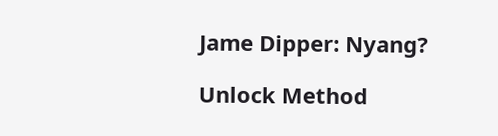Jame Dipper: Nyang?

Unlock Method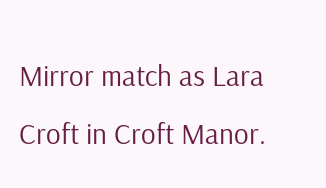Mirror match as Lara Croft in Croft Manor.